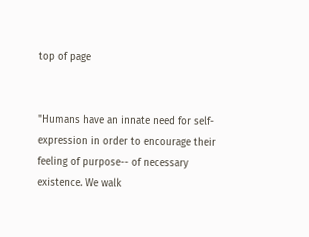top of page


"Humans have an innate need for self-expression in order to encourage their feeling of purpose-- of necessary existence. We walk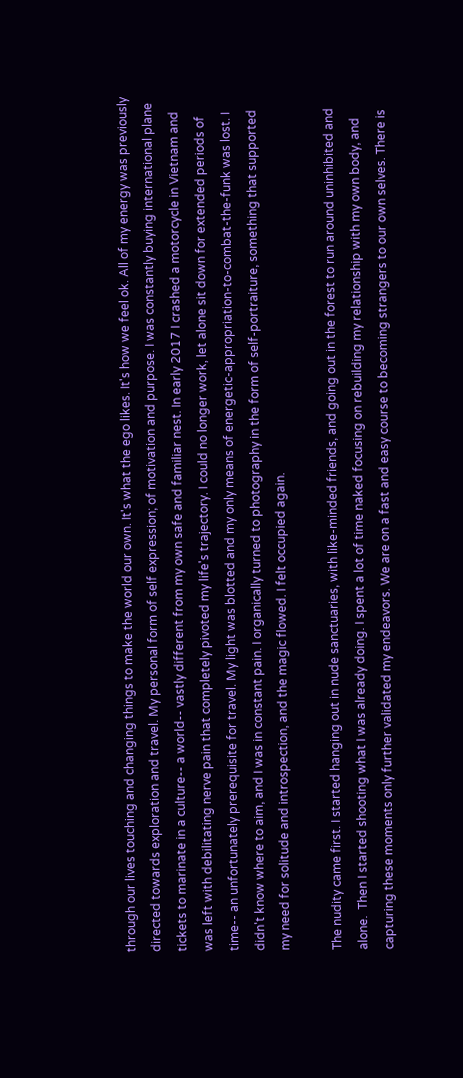through our lives touching and changing things to make the world our own. It's what the ego likes. It's how we feel ok. All of my energy was previously directed towards exploration and travel. My personal form of self expression; of motivation and purpose. I was constantly buying international plane tickets to marinate in a culture-- a world-- vastly different from my own safe and familiar nest. In early 2017 I crashed a motorcycle in Vietnam and was left with debilitating nerve pain that completely pivoted my life's trajectory. I could no longer work, let alone sit down for extended periods of time-- an unfortunately prerequisite for travel. My light was blotted and my only means of energetic-appropriation-to-combat-the-funk was lost. I didn't know where to aim, and I was in constant pain. I organically turned to photography in the form of self-portraiture, something that supported my need for solitude and introspection, and the magic flowed. I felt occupied again.

The nudity came first. I started hanging out in nude sanctuaries, with like-minded friends, and going out in the forest to run around uninhibited and alone.  Then I started shooting what I was already doing. I spent a lot of time naked focusing on rebuilding my relationship with my own body, and capturing these moments only further validated my endeavors. We are on a fast and easy course to becoming strangers to our own selves. There is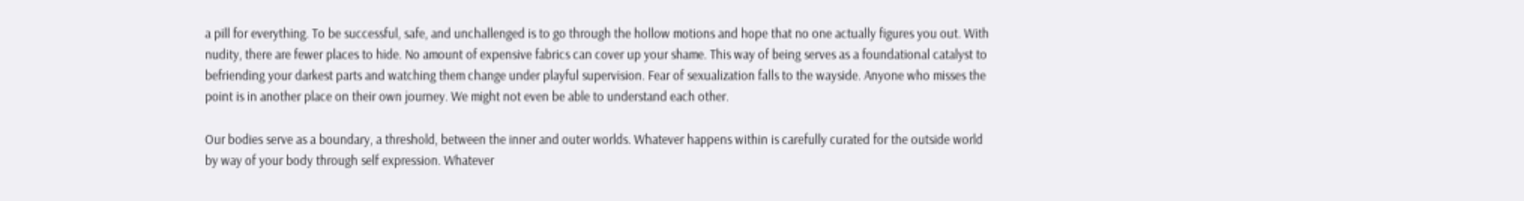a pill for everything. To be successful, safe, and unchallenged is to go through the hollow motions and hope that no one actually figures you out. With nudity, there are fewer places to hide. No amount of expensive fabrics can cover up your shame. This way of being serves as a foundational catalyst to befriending your darkest parts and watching them change under playful supervision. Fear of sexualization falls to the wayside. Anyone who misses the point is in another place on their own journey. We might not even be able to understand each other.

Our bodies serve as a boundary, a threshold, between the inner and outer worlds. Whatever happens within is carefully curated for the outside world by way of your body through self expression. Whatever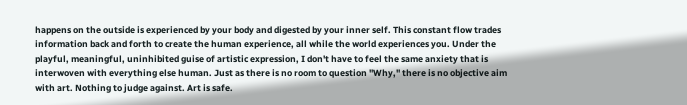happens on the outside is experienced by your body and digested by your inner self. This constant flow trades information back and forth to create the human experience, all while the world experiences you. Under the playful, meaningful, uninhibited guise of artistic expression, I don't have to feel the same anxiety that is interwoven with everything else human. Just as there is no room to question "Why," there is no objective aim with art. Nothing to judge against. Art is safe.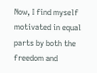Now, I find myself motivated in equal parts by both the freedom and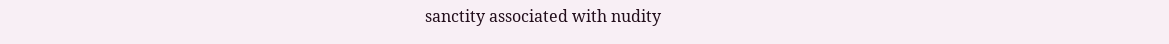sanctity associated with nudity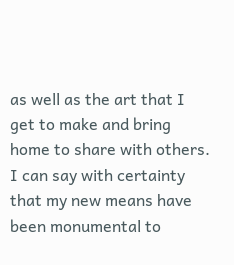as well as the art that I get to make and bring home to share with others. I can say with certainty that my new means have been monumental to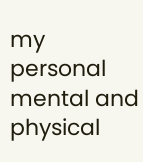my personal mental and physical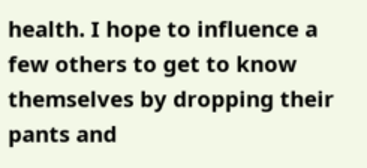health. I hope to influence a few others to get to know themselves by dropping their pants and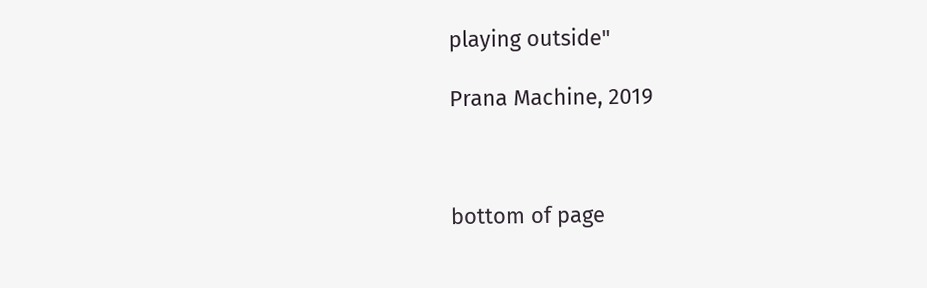playing outside"

Prana Machine, 2019



bottom of page